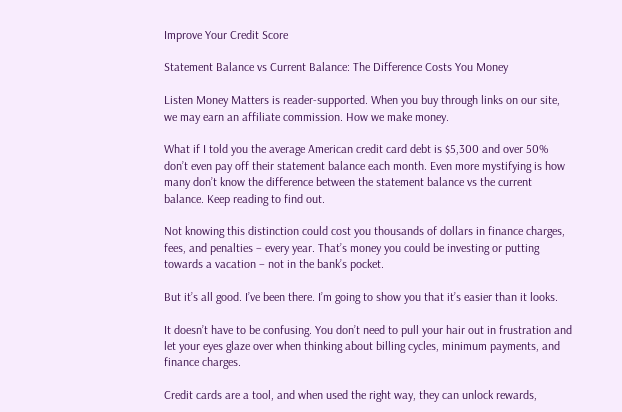Improve Your Credit Score

Statement Balance vs Current Balance: The Difference Costs You Money

Listen Money Matters is reader-supported. When you buy through links on our site, we may earn an affiliate commission. How we make money.

What if I told you the average American credit card debt is $5,300 and over 50% don’t even pay off their statement balance each month. Even more mystifying is how many don’t know the difference between the statement balance vs the current balance. Keep reading to find out.

Not knowing this distinction could cost you thousands of dollars in finance charges, fees, and penalties – every year. That’s money you could be investing or putting towards a vacation – not in the bank’s pocket.

But it’s all good. I’ve been there. I’m going to show you that it’s easier than it looks.

It doesn’t have to be confusing. You don’t need to pull your hair out in frustration and let your eyes glaze over when thinking about billing cycles, minimum payments, and finance charges.

Credit cards are a tool, and when used the right way, they can unlock rewards,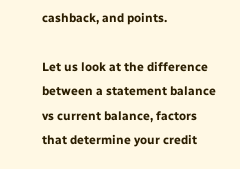cashback, and points.

Let us look at the difference between a statement balance vs current balance, factors that determine your credit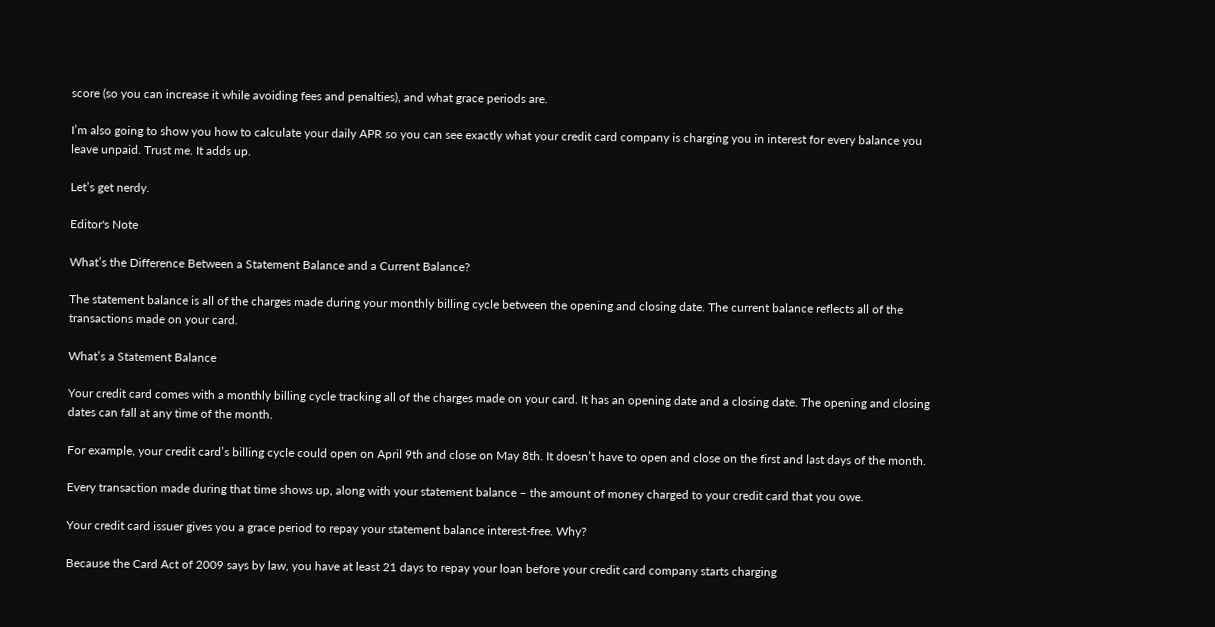score (so you can increase it while avoiding fees and penalties), and what grace periods are.

I’m also going to show you how to calculate your daily APR so you can see exactly what your credit card company is charging you in interest for every balance you leave unpaid. Trust me. It adds up.

Let’s get nerdy.

Editor's Note

What’s the Difference Between a Statement Balance and a Current Balance?

The statement balance is all of the charges made during your monthly billing cycle between the opening and closing date. The current balance reflects all of the transactions made on your card.

What’s a Statement Balance

Your credit card comes with a monthly billing cycle tracking all of the charges made on your card. It has an opening date and a closing date. The opening and closing dates can fall at any time of the month.

For example, your credit card’s billing cycle could open on April 9th and close on May 8th. It doesn’t have to open and close on the first and last days of the month.

Every transaction made during that time shows up, along with your statement balance – the amount of money charged to your credit card that you owe.

Your credit card issuer gives you a grace period to repay your statement balance interest-free. Why?

Because the Card Act of 2009 says by law, you have at least 21 days to repay your loan before your credit card company starts charging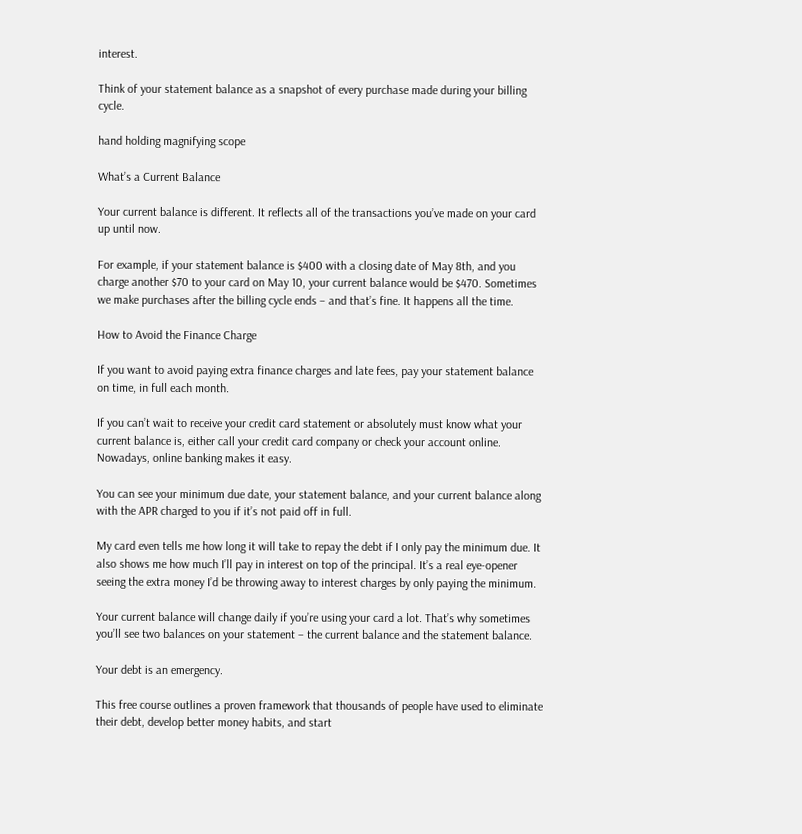interest.

Think of your statement balance as a snapshot of every purchase made during your billing cycle.

hand holding magnifying scope

What’s a Current Balance

Your current balance is different. It reflects all of the transactions you’ve made on your card up until now.

For example, if your statement balance is $400 with a closing date of May 8th, and you charge another $70 to your card on May 10, your current balance would be $470. Sometimes we make purchases after the billing cycle ends – and that’s fine. It happens all the time.

How to Avoid the Finance Charge

If you want to avoid paying extra finance charges and late fees, pay your statement balance on time, in full each month.

If you can’t wait to receive your credit card statement or absolutely must know what your current balance is, either call your credit card company or check your account online. Nowadays, online banking makes it easy.

You can see your minimum due date, your statement balance, and your current balance along with the APR charged to you if it’s not paid off in full.

My card even tells me how long it will take to repay the debt if I only pay the minimum due. It also shows me how much I’ll pay in interest on top of the principal. It’s a real eye-opener seeing the extra money I’d be throwing away to interest charges by only paying the minimum.

Your current balance will change daily if you’re using your card a lot. That’s why sometimes you’ll see two balances on your statement – the current balance and the statement balance.

Your debt is an emergency.

This free course outlines a proven framework that thousands of people have used to eliminate their debt, develop better money habits, and start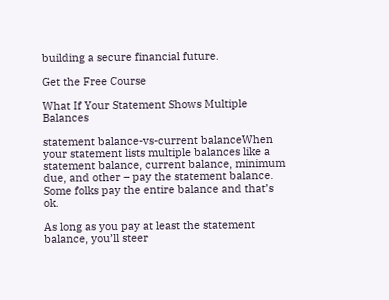building a secure financial future.

Get the Free Course

What If Your Statement Shows Multiple Balances

statement balance-vs-current balanceWhen your statement lists multiple balances like a statement balance, current balance, minimum due, and other – pay the statement balance. Some folks pay the entire balance and that’s ok.

As long as you pay at least the statement balance, you’ll steer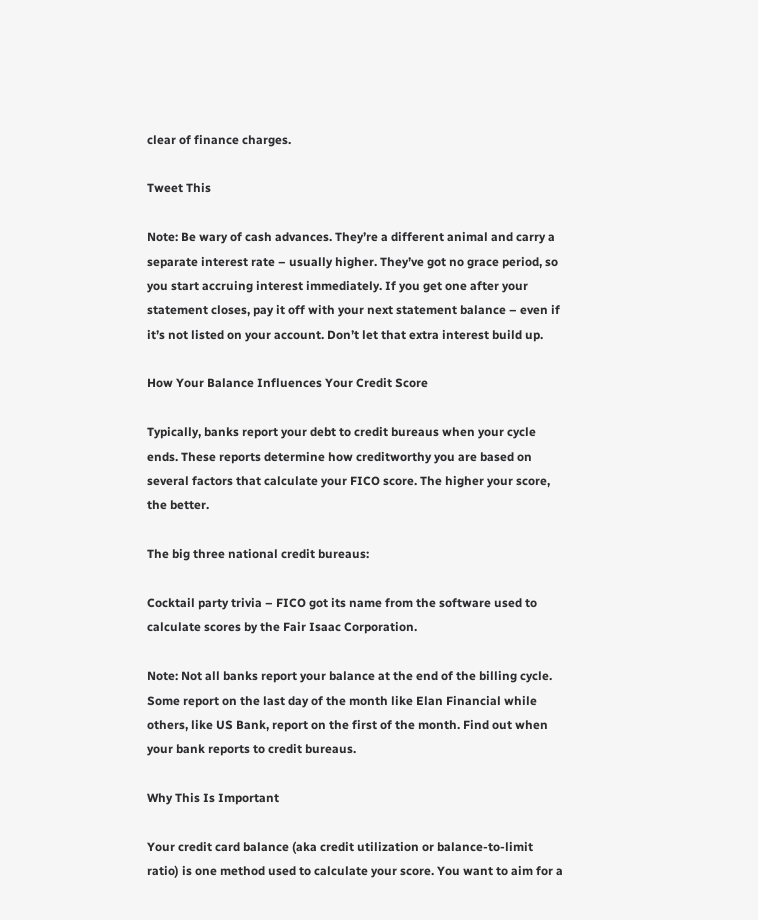clear of finance charges.

Tweet This

Note: Be wary of cash advances. They’re a different animal and carry a separate interest rate – usually higher. They’ve got no grace period, so you start accruing interest immediately. If you get one after your statement closes, pay it off with your next statement balance – even if it’s not listed on your account. Don’t let that extra interest build up.

How Your Balance Influences Your Credit Score

Typically, banks report your debt to credit bureaus when your cycle ends. These reports determine how creditworthy you are based on several factors that calculate your FICO score. The higher your score, the better.

The big three national credit bureaus:

Cocktail party trivia – FICO got its name from the software used to calculate scores by the Fair Isaac Corporation.

Note: Not all banks report your balance at the end of the billing cycle. Some report on the last day of the month like Elan Financial while others, like US Bank, report on the first of the month. Find out when your bank reports to credit bureaus.

Why This Is Important

Your credit card balance (aka credit utilization or balance-to-limit ratio) is one method used to calculate your score. You want to aim for a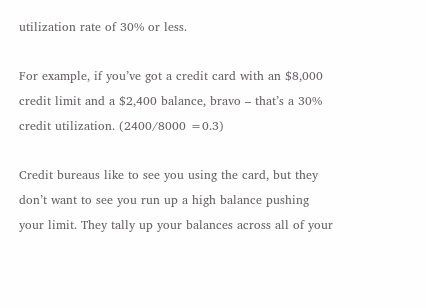utilization rate of 30% or less.

For example, if you’ve got a credit card with an $8,000 credit limit and a $2,400 balance, bravo – that’s a 30% credit utilization. (2400/8000 =0.3)

Credit bureaus like to see you using the card, but they don’t want to see you run up a high balance pushing your limit. They tally up your balances across all of your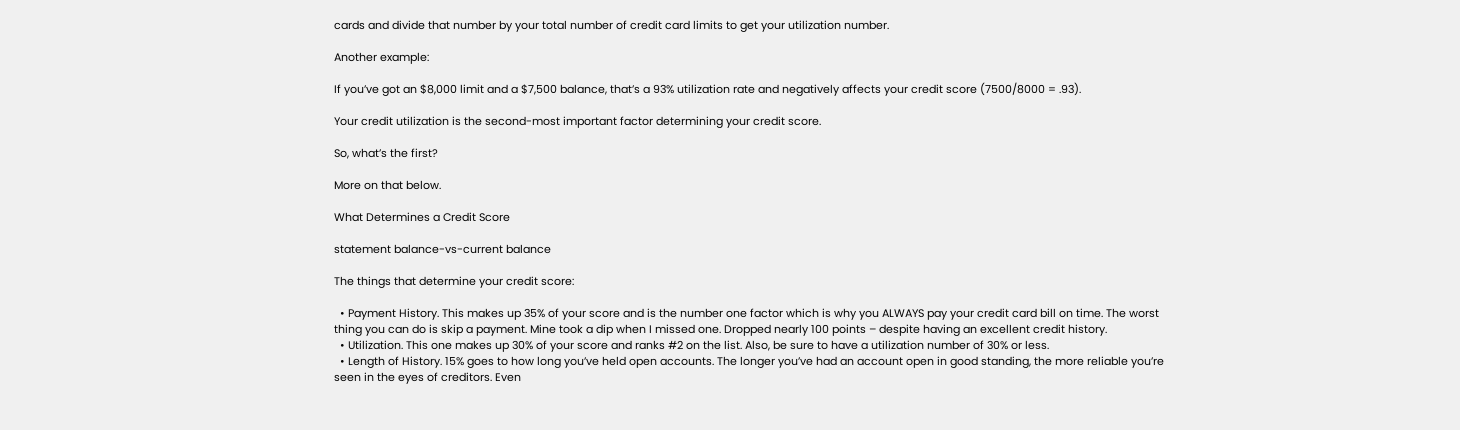cards and divide that number by your total number of credit card limits to get your utilization number.

Another example:

If you’ve got an $8,000 limit and a $7,500 balance, that’s a 93% utilization rate and negatively affects your credit score (7500/8000 = .93).

Your credit utilization is the second-most important factor determining your credit score.

So, what’s the first?

More on that below.

What Determines a Credit Score

statement balance-vs-current balance

The things that determine your credit score:

  • Payment History. This makes up 35% of your score and is the number one factor which is why you ALWAYS pay your credit card bill on time. The worst thing you can do is skip a payment. Mine took a dip when I missed one. Dropped nearly 100 points – despite having an excellent credit history.
  • Utilization. This one makes up 30% of your score and ranks #2 on the list. Also, be sure to have a utilization number of 30% or less.
  • Length of History. 15% goes to how long you’ve held open accounts. The longer you’ve had an account open in good standing, the more reliable you’re seen in the eyes of creditors. Even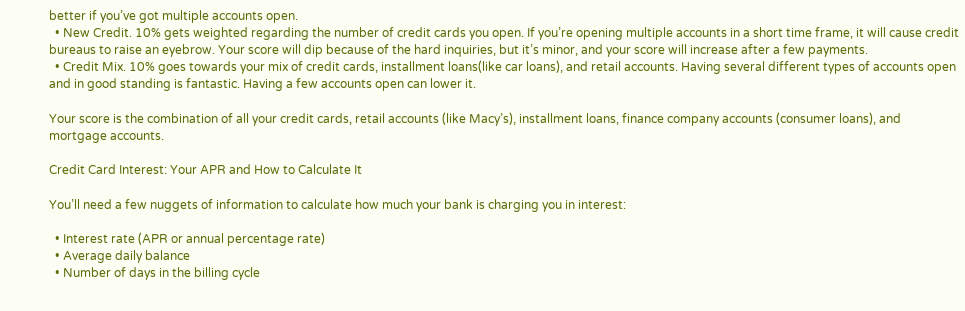better if you’ve got multiple accounts open.
  • New Credit. 10% gets weighted regarding the number of credit cards you open. If you’re opening multiple accounts in a short time frame, it will cause credit bureaus to raise an eyebrow. Your score will dip because of the hard inquiries, but it’s minor, and your score will increase after a few payments.
  • Credit Mix. 10% goes towards your mix of credit cards, installment loans(like car loans), and retail accounts. Having several different types of accounts open and in good standing is fantastic. Having a few accounts open can lower it.

Your score is the combination of all your credit cards, retail accounts (like Macy’s), installment loans, finance company accounts (consumer loans), and mortgage accounts.

Credit Card Interest: Your APR and How to Calculate It

You’ll need a few nuggets of information to calculate how much your bank is charging you in interest:

  • Interest rate (APR or annual percentage rate)
  • Average daily balance
  • Number of days in the billing cycle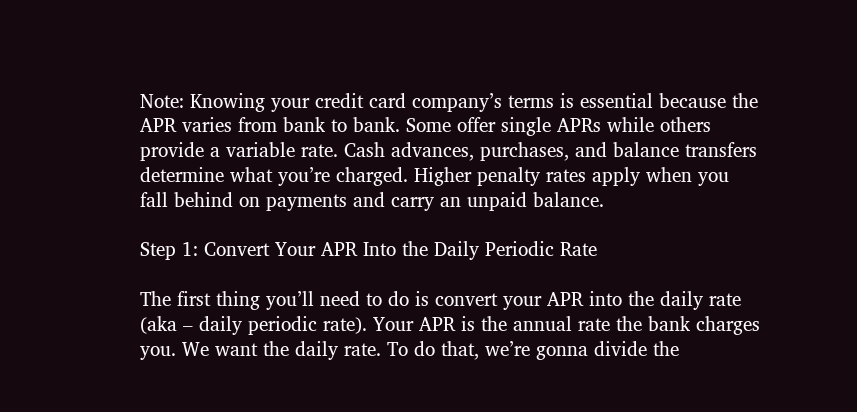Note: Knowing your credit card company’s terms is essential because the APR varies from bank to bank. Some offer single APRs while others provide a variable rate. Cash advances, purchases, and balance transfers determine what you’re charged. Higher penalty rates apply when you fall behind on payments and carry an unpaid balance.

Step 1: Convert Your APR Into the Daily Periodic Rate

The first thing you’ll need to do is convert your APR into the daily rate (aka – daily periodic rate). Your APR is the annual rate the bank charges you. We want the daily rate. To do that, we’re gonna divide the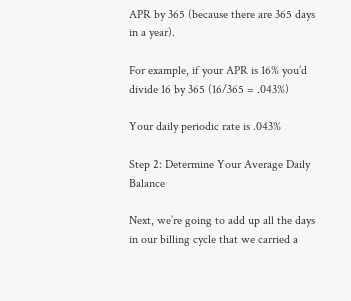APR by 365 (because there are 365 days in a year).

For example, if your APR is 16% you’d divide 16 by 365 (16/365 = .043%)

Your daily periodic rate is .043%

Step 2: Determine Your Average Daily Balance

Next, we’re going to add up all the days in our billing cycle that we carried a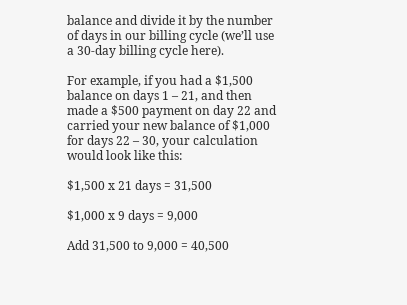balance and divide it by the number of days in our billing cycle (we’ll use a 30-day billing cycle here).

For example, if you had a $1,500 balance on days 1 – 21, and then made a $500 payment on day 22 and carried your new balance of $1,000 for days 22 – 30, your calculation would look like this:

$1,500 x 21 days = 31,500

$1,000 x 9 days = 9,000

Add 31,500 to 9,000 = 40,500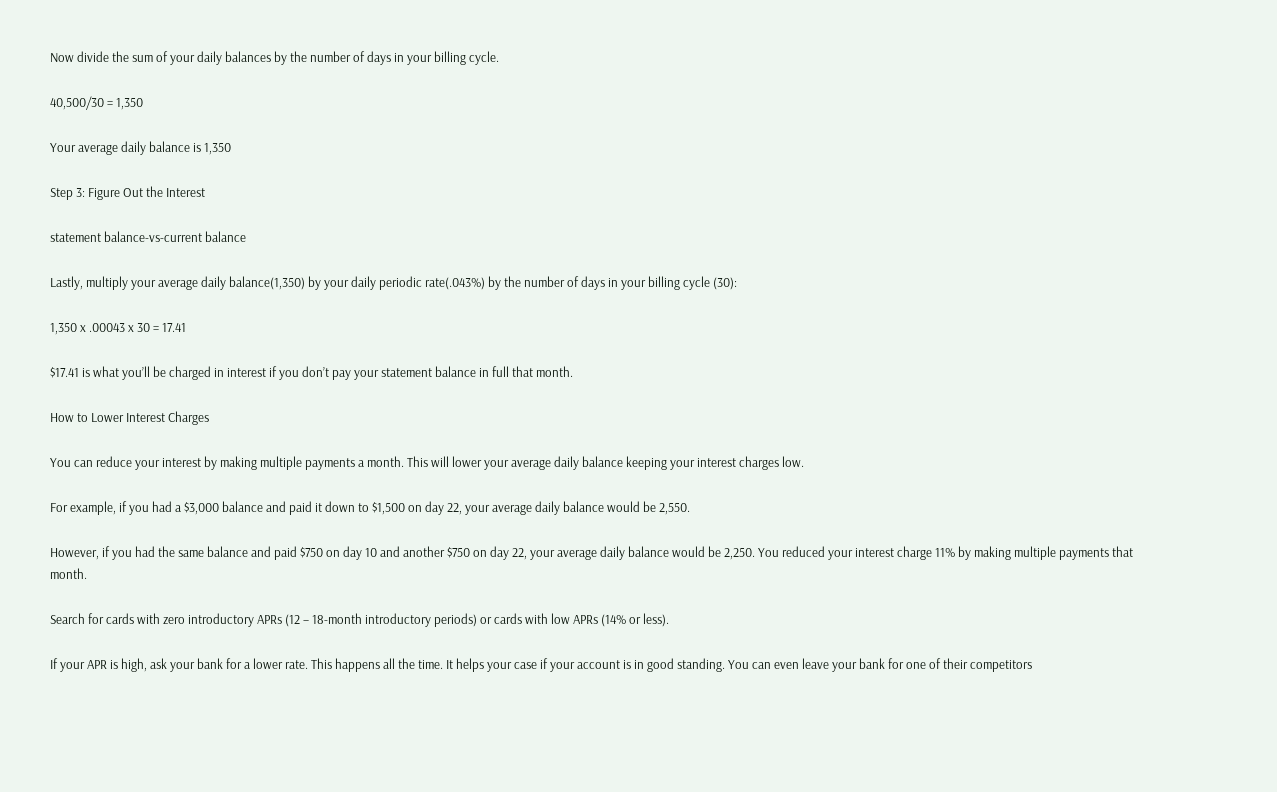Now divide the sum of your daily balances by the number of days in your billing cycle.

40,500/30 = 1,350

Your average daily balance is 1,350

Step 3: Figure Out the Interest

statement balance-vs-current balance

Lastly, multiply your average daily balance(1,350) by your daily periodic rate(.043%) by the number of days in your billing cycle (30):

1,350 x .00043 x 30 = 17.41

$17.41 is what you’ll be charged in interest if you don’t pay your statement balance in full that month.

How to Lower Interest Charges

You can reduce your interest by making multiple payments a month. This will lower your average daily balance keeping your interest charges low.

For example, if you had a $3,000 balance and paid it down to $1,500 on day 22, your average daily balance would be 2,550.

However, if you had the same balance and paid $750 on day 10 and another $750 on day 22, your average daily balance would be 2,250. You reduced your interest charge 11% by making multiple payments that month.

Search for cards with zero introductory APRs (12 – 18-month introductory periods) or cards with low APRs (14% or less).

If your APR is high, ask your bank for a lower rate. This happens all the time. It helps your case if your account is in good standing. You can even leave your bank for one of their competitors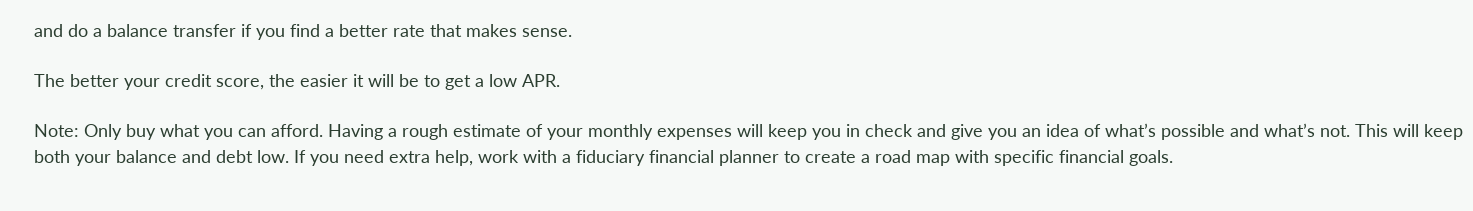and do a balance transfer if you find a better rate that makes sense.

The better your credit score, the easier it will be to get a low APR.

Note: Only buy what you can afford. Having a rough estimate of your monthly expenses will keep you in check and give you an idea of what’s possible and what’s not. This will keep both your balance and debt low. If you need extra help, work with a fiduciary financial planner to create a road map with specific financial goals.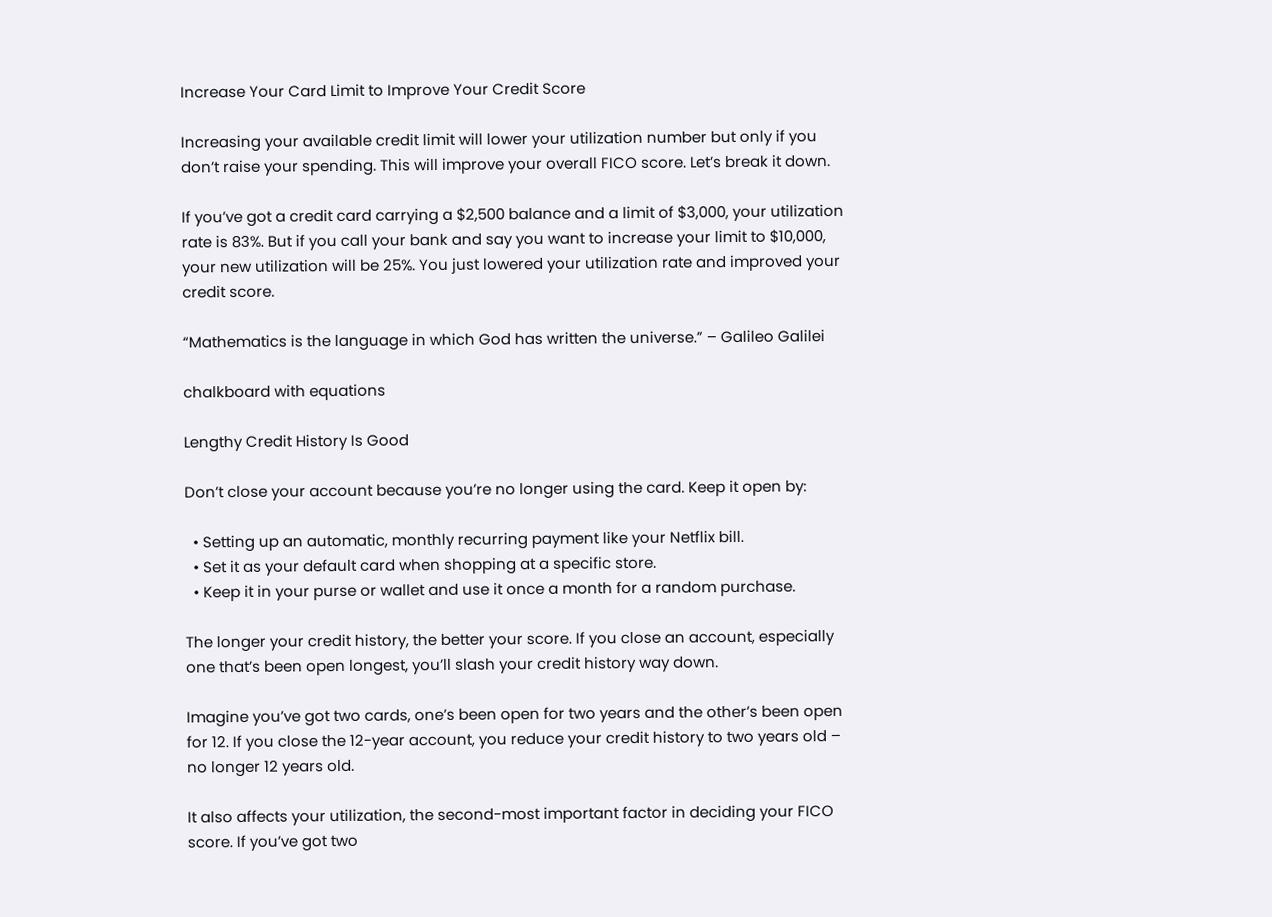Increase Your Card Limit to Improve Your Credit Score

Increasing your available credit limit will lower your utilization number but only if you don’t raise your spending. This will improve your overall FICO score. Let’s break it down.

If you’ve got a credit card carrying a $2,500 balance and a limit of $3,000, your utilization rate is 83%. But if you call your bank and say you want to increase your limit to $10,000, your new utilization will be 25%. You just lowered your utilization rate and improved your credit score.

“Mathematics is the language in which God has written the universe.” – Galileo Galilei

chalkboard with equations

Lengthy Credit History Is Good

Don’t close your account because you’re no longer using the card. Keep it open by:

  • Setting up an automatic, monthly recurring payment like your Netflix bill.
  • Set it as your default card when shopping at a specific store.
  • Keep it in your purse or wallet and use it once a month for a random purchase.

The longer your credit history, the better your score. If you close an account, especially one that’s been open longest, you’ll slash your credit history way down.

Imagine you’ve got two cards, one’s been open for two years and the other’s been open for 12. If you close the 12-year account, you reduce your credit history to two years old – no longer 12 years old.

It also affects your utilization, the second-most important factor in deciding your FICO score. If you’ve got two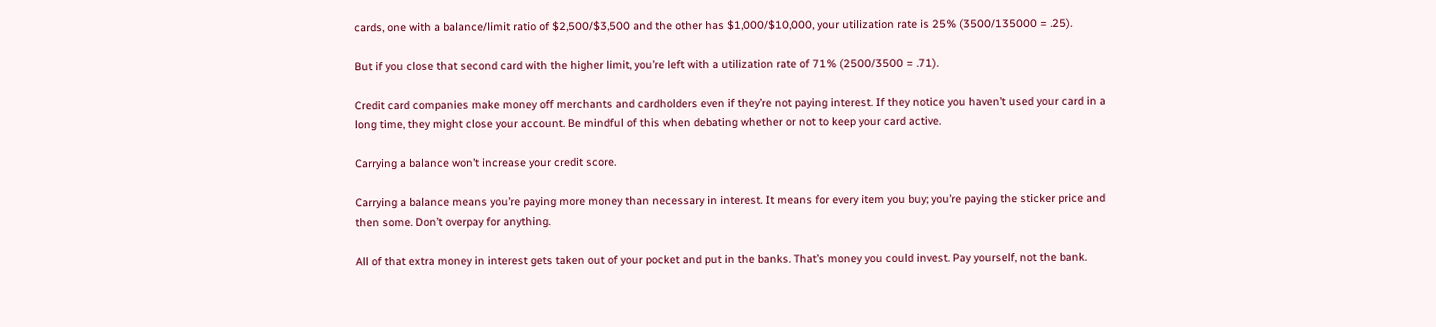cards, one with a balance/limit ratio of $2,500/$3,500 and the other has $1,000/$10,000, your utilization rate is 25% (3500/135000 = .25).

But if you close that second card with the higher limit, you’re left with a utilization rate of 71% (2500/3500 = .71).

Credit card companies make money off merchants and cardholders even if they’re not paying interest. If they notice you haven’t used your card in a long time, they might close your account. Be mindful of this when debating whether or not to keep your card active.

Carrying a balance won’t increase your credit score.

Carrying a balance means you’re paying more money than necessary in interest. It means for every item you buy; you’re paying the sticker price and then some. Don’t overpay for anything.

All of that extra money in interest gets taken out of your pocket and put in the banks. That’s money you could invest. Pay yourself, not the bank.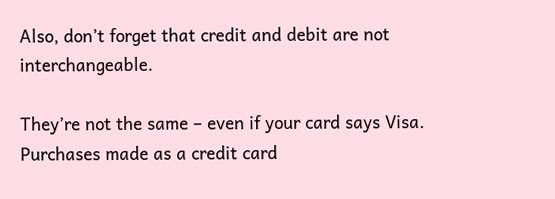Also, don’t forget that credit and debit are not interchangeable.

They’re not the same – even if your card says Visa. Purchases made as a credit card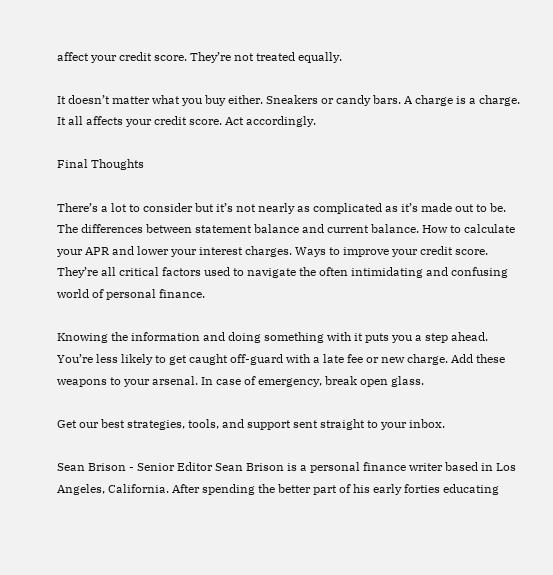affect your credit score. They’re not treated equally.

It doesn’t matter what you buy either. Sneakers or candy bars. A charge is a charge. It all affects your credit score. Act accordingly.

Final Thoughts

There’s a lot to consider but it’s not nearly as complicated as it’s made out to be. The differences between statement balance and current balance. How to calculate your APR and lower your interest charges. Ways to improve your credit score. They’re all critical factors used to navigate the often intimidating and confusing world of personal finance.

Knowing the information and doing something with it puts you a step ahead. You’re less likely to get caught off-guard with a late fee or new charge. Add these weapons to your arsenal. In case of emergency, break open glass.

Get our best strategies, tools, and support sent straight to your inbox.

Sean Brison - Senior Editor Sean Brison is a personal finance writer based in Los Angeles, California. After spending the better part of his early forties educating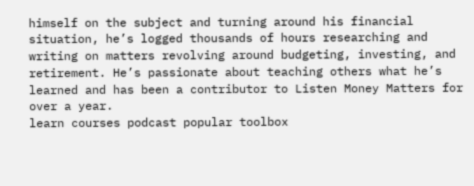himself on the subject and turning around his financial situation, he’s logged thousands of hours researching and writing on matters revolving around budgeting, investing, and retirement. He’s passionate about teaching others what he’s learned and has been a contributor to Listen Money Matters for over a year.
learn courses podcast popular toolbox